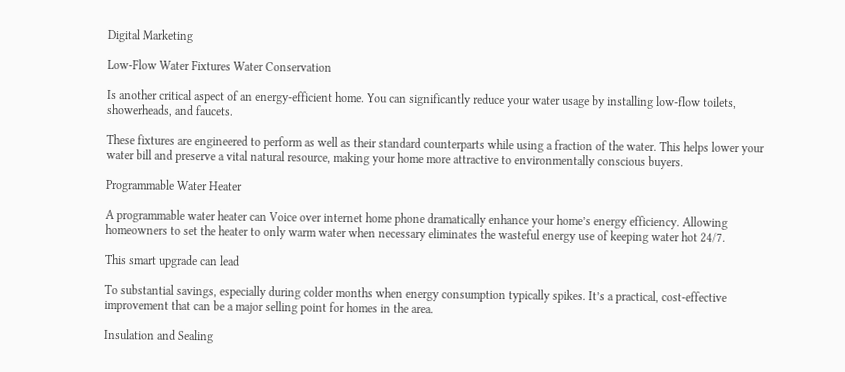Digital Marketing

Low-Flow Water Fixtures Water Conservation

Is another critical aspect of an energy-efficient home. You can significantly reduce your water usage by installing low-flow toilets, showerheads, and faucets.

These fixtures are engineered to perform as well as their standard counterparts while using a fraction of the water. This helps lower your water bill and preserve a vital natural resource, making your home more attractive to environmentally conscious buyers.

Programmable Water Heater

A programmable water heater can Voice over internet home phone dramatically enhance your home’s energy efficiency. Allowing homeowners to set the heater to only warm water when necessary eliminates the wasteful energy use of keeping water hot 24/7.

This smart upgrade can lead

To substantial savings, especially during colder months when energy consumption typically spikes. It’s a practical, cost-effective improvement that can be a major selling point for homes in the area.

Insulation and Sealing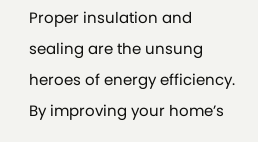Proper insulation and sealing are the unsung heroes of energy efficiency. By improving your home’s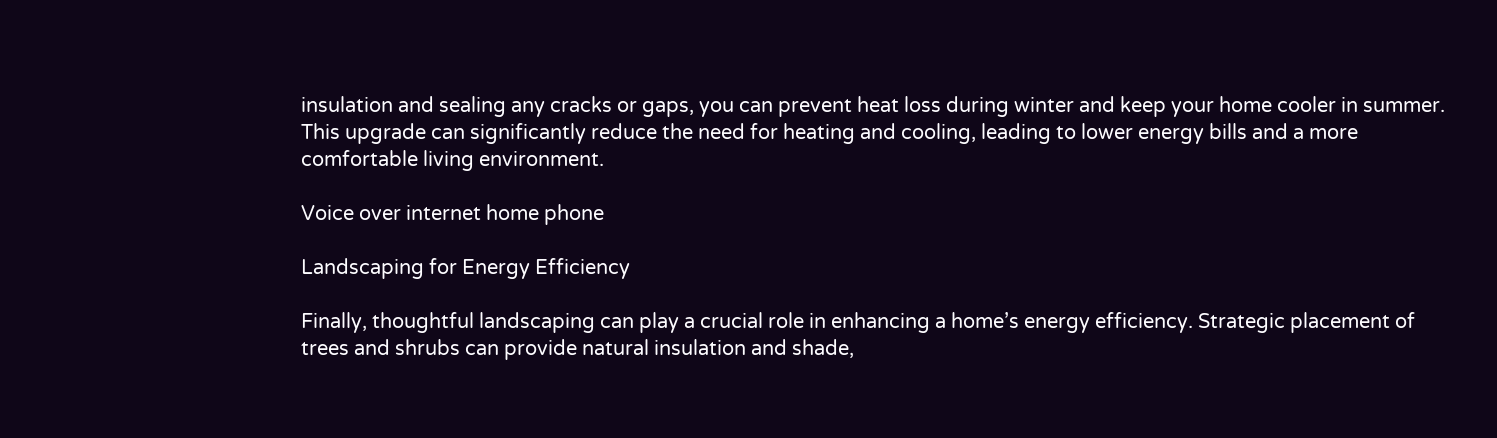insulation and sealing any cracks or gaps, you can prevent heat loss during winter and keep your home cooler in summer. This upgrade can significantly reduce the need for heating and cooling, leading to lower energy bills and a more comfortable living environment.

Voice over internet home phone

Landscaping for Energy Efficiency

Finally, thoughtful landscaping can play a crucial role in enhancing a home’s energy efficiency. Strategic placement of trees and shrubs can provide natural insulation and shade,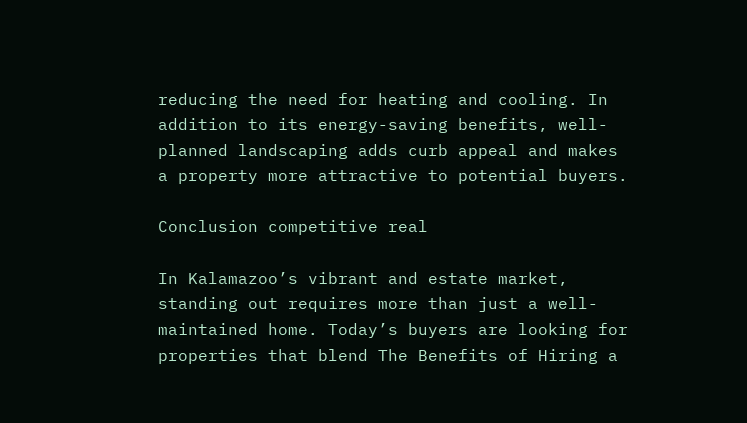reducing the need for heating and cooling. In addition to its energy-saving benefits, well-planned landscaping adds curb appeal and makes a property more attractive to potential buyers.

Conclusion competitive real

In Kalamazoo’s vibrant and estate market, standing out requires more than just a well-maintained home. Today’s buyers are looking for properties that blend The Benefits of Hiring a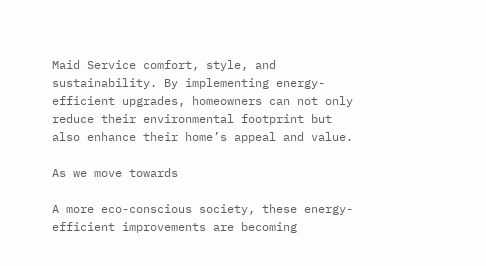Maid Service comfort, style, and sustainability. By implementing energy-efficient upgrades, homeowners can not only reduce their environmental footprint but also enhance their home’s appeal and value.

As we move towards

A more eco-conscious society, these energy-efficient improvements are becoming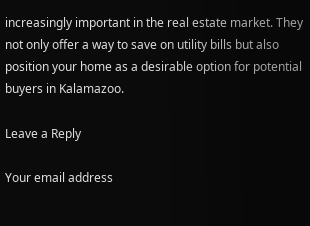increasingly important in the real estate market. They not only offer a way to save on utility bills but also position your home as a desirable option for potential buyers in Kalamazoo.

Leave a Reply

Your email address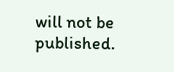will not be published.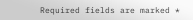Required fields are marked *